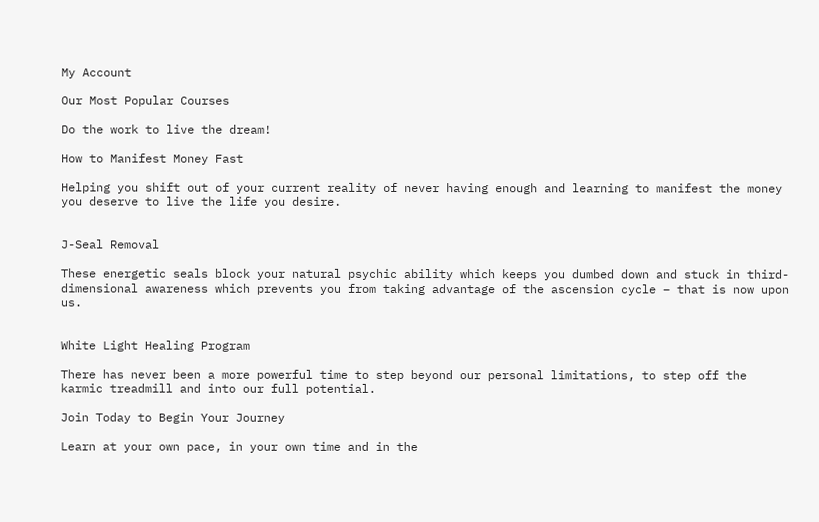My Account

Our Most Popular Courses

Do the work to live the dream!

How to Manifest Money Fast

Helping you shift out of your current reality of never having enough and learning to manifest the money you deserve to live the life you desire.


J-Seal Removal

These energetic seals block your natural psychic ability which keeps you dumbed down and stuck in third-dimensional awareness which prevents you from taking advantage of the ascension cycle – that is now upon us.


White Light Healing Program

There has never been a more powerful time to step beyond our personal limitations, to step off the karmic treadmill and into our full potential.

Join Today to Begin Your Journey

Learn at your own pace, in your own time and in the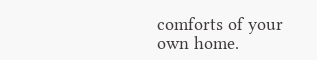comforts of your own home.